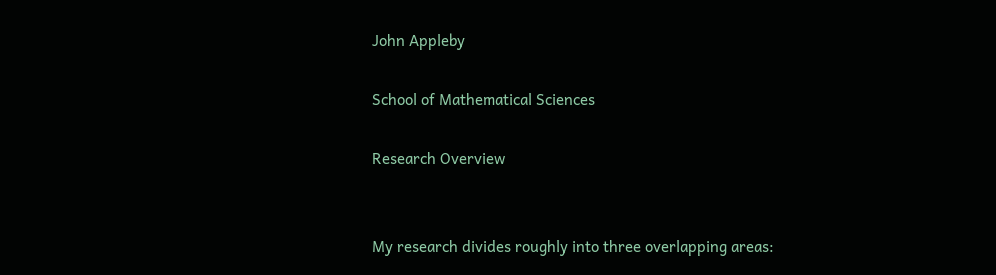John Appleby

School of Mathematical Sciences

Research Overview


My research divides roughly into three overlapping areas: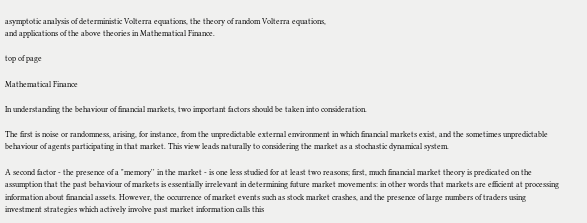asymptotic analysis of deterministic Volterra equations, the theory of random Volterra equations,
and applications of the above theories in Mathematical Finance.

top of page

Mathematical Finance

In understanding the behaviour of financial markets, two important factors should be taken into consideration.

The first is noise or randomness, arising, for instance, from the unpredictable external environment in which financial markets exist, and the sometimes unpredictable behaviour of agents participating in that market. This view leads naturally to considering the market as a stochastic dynamical system.

A second factor - the presence of a "memory'' in the market - is one less studied for at least two reasons; first, much financial market theory is predicated on the assumption that the past behaviour of markets is essentially irrelevant in determining future market movements: in other words that markets are efficient at processing information about financial assets. However, the occurrence of market events such as stock market crashes, and the presence of large numbers of traders using investment strategies which actively involve past market information calls this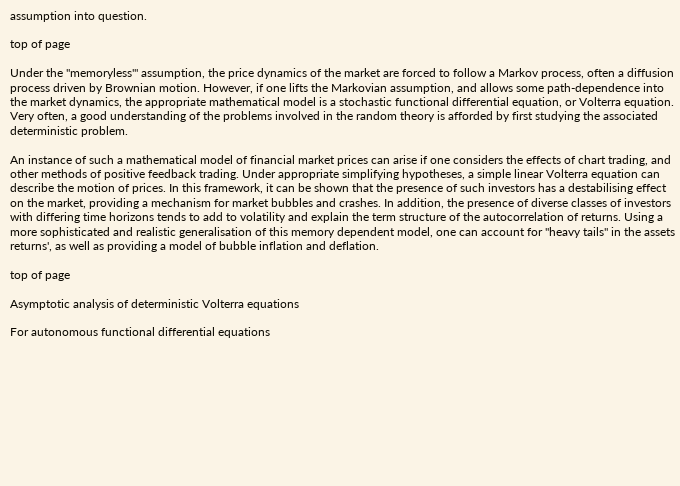assumption into question.

top of page

Under the "memoryless"' assumption, the price dynamics of the market are forced to follow a Markov process, often a diffusion process driven by Brownian motion. However, if one lifts the Markovian assumption, and allows some path-dependence into the market dynamics, the appropriate mathematical model is a stochastic functional differential equation, or Volterra equation. Very often, a good understanding of the problems involved in the random theory is afforded by first studying the associated deterministic problem.

An instance of such a mathematical model of financial market prices can arise if one considers the effects of chart trading, and other methods of positive feedback trading. Under appropriate simplifying hypotheses, a simple linear Volterra equation can describe the motion of prices. In this framework, it can be shown that the presence of such investors has a destabilising effect on the market, providing a mechanism for market bubbles and crashes. In addition, the presence of diverse classes of investors with differing time horizons tends to add to volatility and explain the term structure of the autocorrelation of returns. Using a more sophisticated and realistic generalisation of this memory dependent model, one can account for "heavy tails'' in the assets returns', as well as providing a model of bubble inflation and deflation.

top of page

Asymptotic analysis of deterministic Volterra equations

For autonomous functional differential equations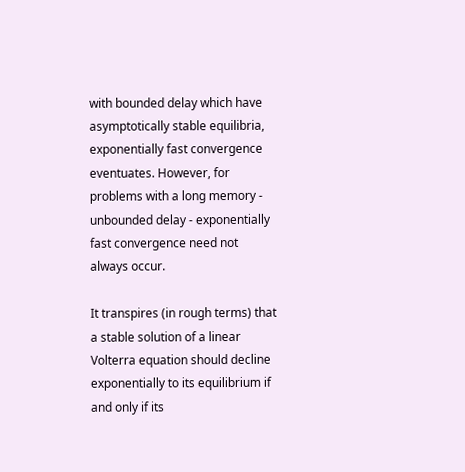with bounded delay which have asymptotically stable equilibria, exponentially fast convergence eventuates. However, for problems with a long memory - unbounded delay - exponentially fast convergence need not always occur.

It transpires (in rough terms) that a stable solution of a linear Volterra equation should decline exponentially to its equilibrium if and only if its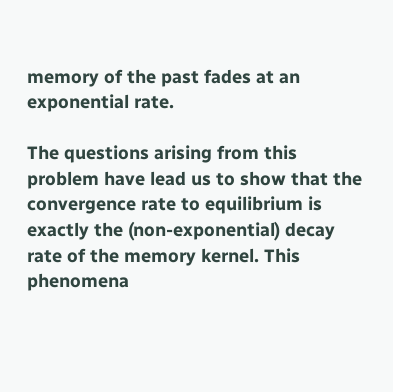memory of the past fades at an exponential rate.

The questions arising from this problem have lead us to show that the convergence rate to equilibrium is exactly the (non-exponential) decay rate of the memory kernel. This phenomena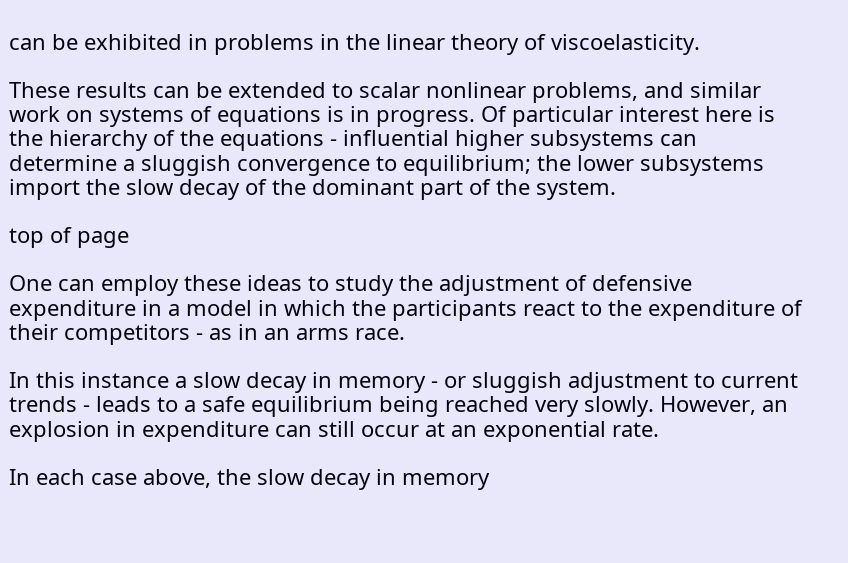can be exhibited in problems in the linear theory of viscoelasticity.

These results can be extended to scalar nonlinear problems, and similar work on systems of equations is in progress. Of particular interest here is the hierarchy of the equations - influential higher subsystems can determine a sluggish convergence to equilibrium; the lower subsystems import the slow decay of the dominant part of the system.

top of page

One can employ these ideas to study the adjustment of defensive expenditure in a model in which the participants react to the expenditure of their competitors - as in an arms race.

In this instance a slow decay in memory - or sluggish adjustment to current trends - leads to a safe equilibrium being reached very slowly. However, an explosion in expenditure can still occur at an exponential rate.

In each case above, the slow decay in memory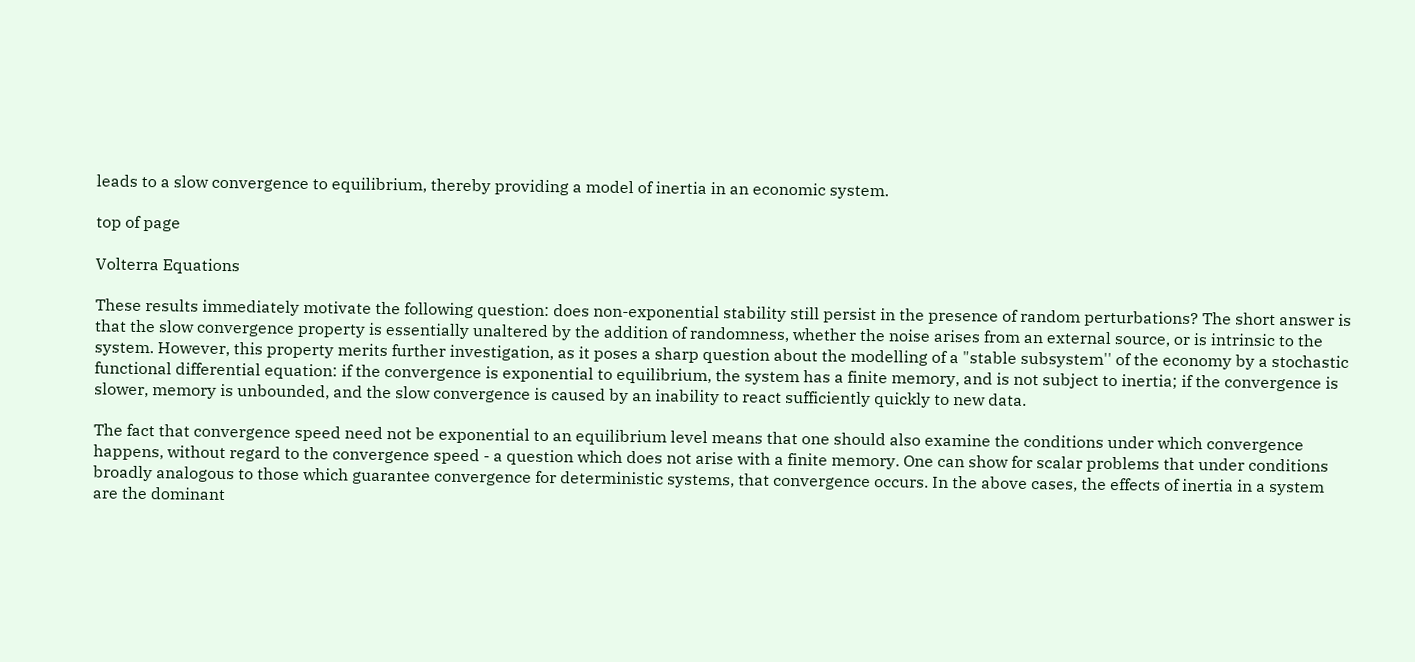leads to a slow convergence to equilibrium, thereby providing a model of inertia in an economic system.

top of page

Volterra Equations

These results immediately motivate the following question: does non-exponential stability still persist in the presence of random perturbations? The short answer is that the slow convergence property is essentially unaltered by the addition of randomness, whether the noise arises from an external source, or is intrinsic to the system. However, this property merits further investigation, as it poses a sharp question about the modelling of a "stable subsystem'' of the economy by a stochastic functional differential equation: if the convergence is exponential to equilibrium, the system has a finite memory, and is not subject to inertia; if the convergence is slower, memory is unbounded, and the slow convergence is caused by an inability to react sufficiently quickly to new data.

The fact that convergence speed need not be exponential to an equilibrium level means that one should also examine the conditions under which convergence happens, without regard to the convergence speed - a question which does not arise with a finite memory. One can show for scalar problems that under conditions broadly analogous to those which guarantee convergence for deterministic systems, that convergence occurs. In the above cases, the effects of inertia in a system are the dominant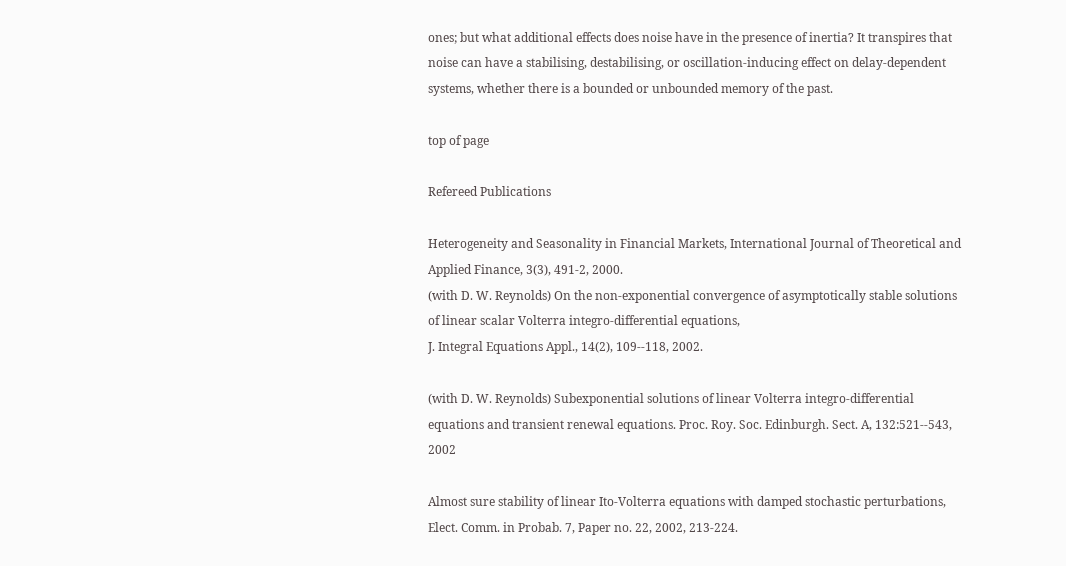ones; but what additional effects does noise have in the presence of inertia? It transpires that noise can have a stabilising, destabilising, or oscillation-inducing effect on delay-dependent systems, whether there is a bounded or unbounded memory of the past.

top of page

Refereed Publications

Heterogeneity and Seasonality in Financial Markets, International Journal of Theoretical and Applied Finance, 3(3), 491-2, 2000.
(with D. W. Reynolds) On the non-exponential convergence of asymptotically stable solutions of linear scalar Volterra integro-differential equations,
J. Integral Equations Appl., 14(2), 109--118, 2002.

(with D. W. Reynolds) Subexponential solutions of linear Volterra integro-differential equations and transient renewal equations. Proc. Roy. Soc. Edinburgh. Sect. A, 132:521--543, 2002

Almost sure stability of linear Ito-Volterra equations with damped stochastic perturbations, Elect. Comm. in Probab. 7, Paper no. 22, 2002, 213-224.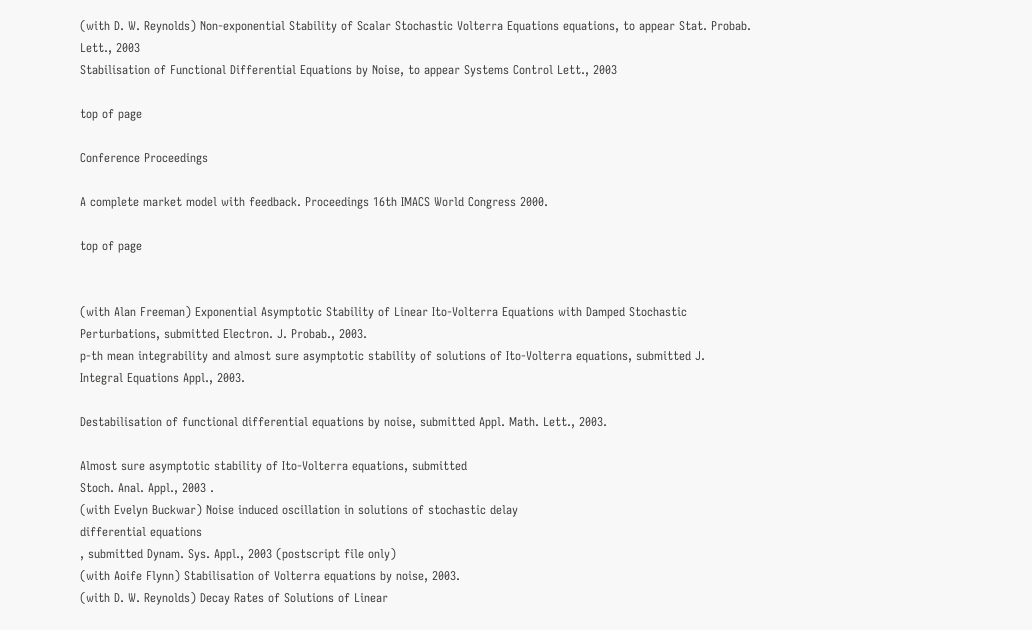(with D. W. Reynolds) Non-exponential Stability of Scalar Stochastic Volterra Equations equations, to appear Stat. Probab. Lett., 2003
Stabilisation of Functional Differential Equations by Noise, to appear Systems Control Lett., 2003

top of page

Conference Proceedings

A complete market model with feedback. Proceedings 16th IMACS World Congress 2000.

top of page


(with Alan Freeman) Exponential Asymptotic Stability of Linear Ito-Volterra Equations with Damped Stochastic Perturbations, submitted Electron. J. Probab., 2003.
p-th mean integrability and almost sure asymptotic stability of solutions of Ito-Volterra equations, submitted J. Integral Equations Appl., 2003.

Destabilisation of functional differential equations by noise, submitted Appl. Math. Lett., 2003.

Almost sure asymptotic stability of Ito-Volterra equations, submitted
Stoch. Anal. Appl., 2003 .
(with Evelyn Buckwar) Noise induced oscillation in solutions of stochastic delay
differential equations
, submitted Dynam. Sys. Appl., 2003 (postscript file only)
(with Aoife Flynn) Stabilisation of Volterra equations by noise, 2003.
(with D. W. Reynolds) Decay Rates of Solutions of Linear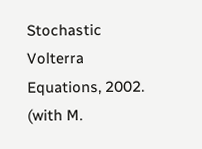Stochastic Volterra Equations, 2002.
(with M.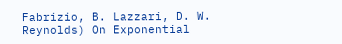Fabrizio, B. Lazzari, D. W. Reynolds) On Exponential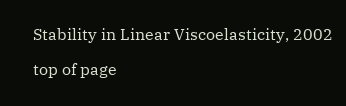Stability in Linear Viscoelasticity, 2002

top of page